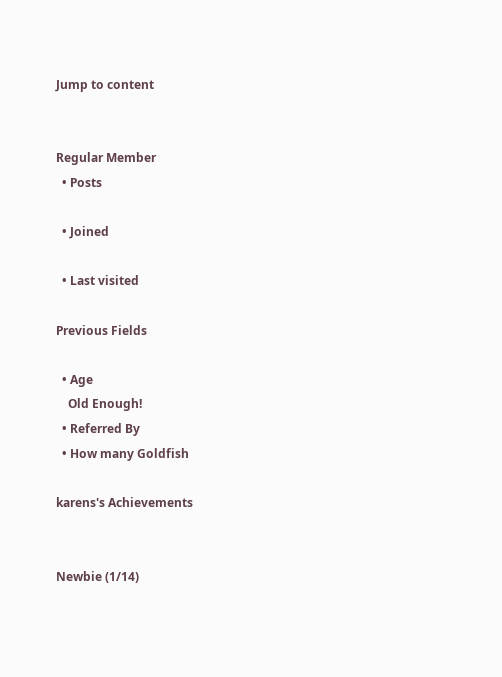Jump to content


Regular Member
  • Posts

  • Joined

  • Last visited

Previous Fields

  • Age
    Old Enough!
  • Referred By
  • How many Goldfish

karens's Achievements


Newbie (1/14)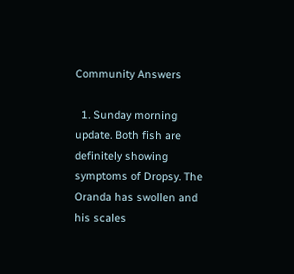Community Answers

  1. Sunday morning update. Both fish are definitely showing symptoms of Dropsy. The Oranda has swollen and his scales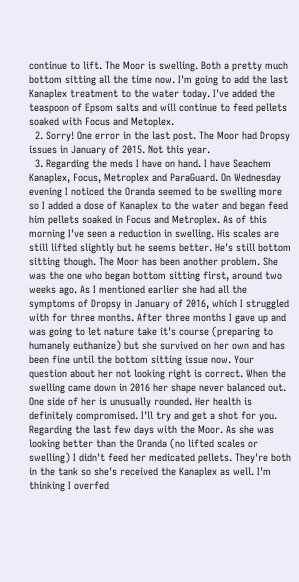continue to lift. The Moor is swelling. Both a pretty much bottom sitting all the time now. I'm going to add the last Kanaplex treatment to the water today. I've added the teaspoon of Epsom salts and will continue to feed pellets soaked with Focus and Metoplex.
  2. Sorry! One error in the last post. The Moor had Dropsy issues in January of 2015. Not this year.
  3. Regarding the meds I have on hand. I have Seachem Kanaplex, Focus, Metroplex and ParaGuard. On Wednesday evening I noticed the Oranda seemed to be swelling more so I added a dose of Kanaplex to the water and began feed him pellets soaked in Focus and Metroplex. As of this morning I've seen a reduction in swelling. His scales are still lifted slightly but he seems better. He's still bottom sitting though. The Moor has been another problem. She was the one who began bottom sitting first, around two weeks ago. As I mentioned earlier she had all the symptoms of Dropsy in January of 2016, which I struggled with for three months. After three months I gave up and was going to let nature take it's course (preparing to humanely euthanize) but she survived on her own and has been fine until the bottom sitting issue now. Your question about her not looking right is correct. When the swelling came down in 2016 her shape never balanced out. One side of her is unusually rounded. Her health is definitely compromised. I'll try and get a shot for you. Regarding the last few days with the Moor. As she was looking better than the Oranda (no lifted scales or swelling) I didn't feed her medicated pellets. They're both in the tank so she's received the Kanaplex as well. I'm thinking I overfed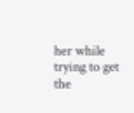her while trying to get the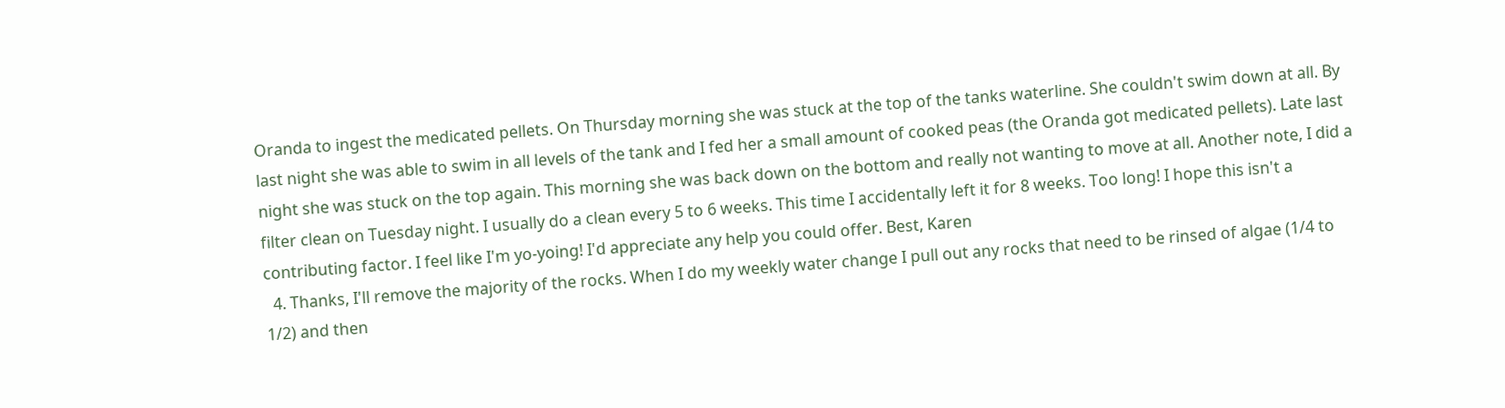Oranda to ingest the medicated pellets. On Thursday morning she was stuck at the top of the tanks waterline. She couldn't swim down at all. By last night she was able to swim in all levels of the tank and I fed her a small amount of cooked peas (the Oranda got medicated pellets). Late last night she was stuck on the top again. This morning she was back down on the bottom and really not wanting to move at all. Another note, I did a filter clean on Tuesday night. I usually do a clean every 5 to 6 weeks. This time I accidentally left it for 8 weeks. Too long! I hope this isn't a contributing factor. I feel like I'm yo-yoing! I'd appreciate any help you could offer. Best, Karen
  4. Thanks, I'll remove the majority of the rocks. When I do my weekly water change I pull out any rocks that need to be rinsed of algae (1/4 to 1/2) and then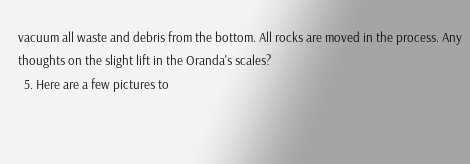vacuum all waste and debris from the bottom. All rocks are moved in the process. Any thoughts on the slight lift in the Oranda's scales?
  5. Here are a few pictures to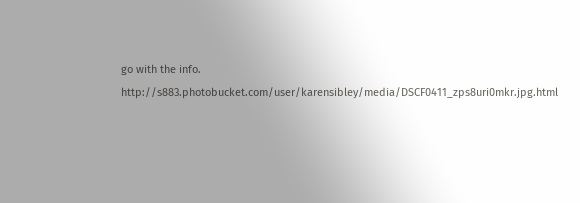go with the info. http://s883.photobucket.com/user/karensibley/media/DSCF0411_zps8uri0mkr.jpg.html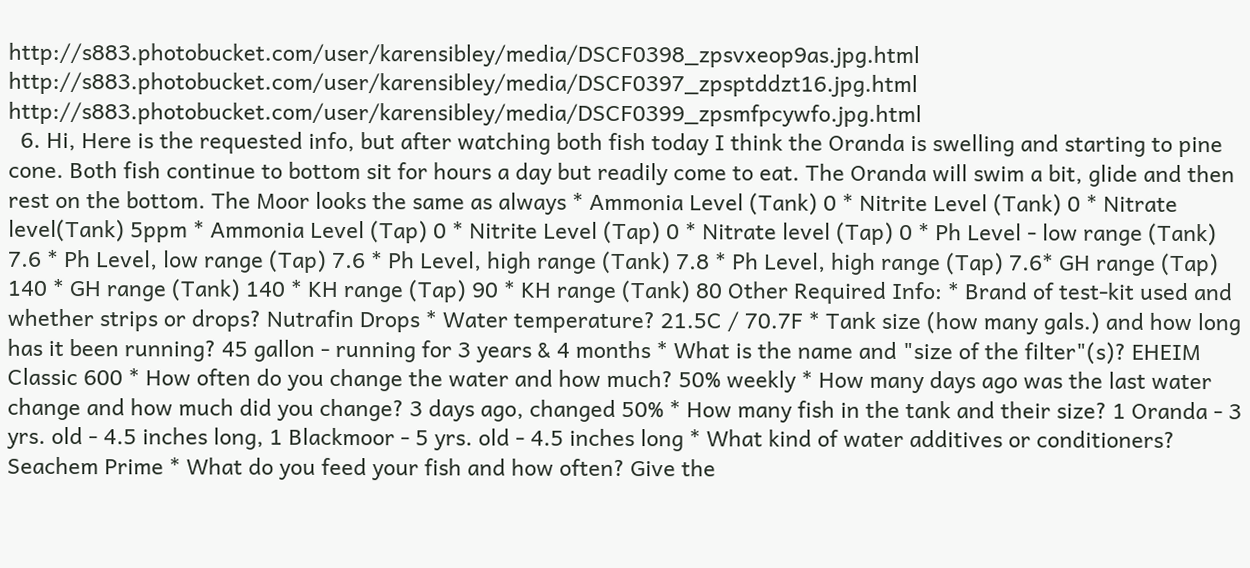http://s883.photobucket.com/user/karensibley/media/DSCF0398_zpsvxeop9as.jpg.html http://s883.photobucket.com/user/karensibley/media/DSCF0397_zpsptddzt16.jpg.html http://s883.photobucket.com/user/karensibley/media/DSCF0399_zpsmfpcywfo.jpg.html
  6. Hi, Here is the requested info, but after watching both fish today I think the Oranda is swelling and starting to pine cone. Both fish continue to bottom sit for hours a day but readily come to eat. The Oranda will swim a bit, glide and then rest on the bottom. The Moor looks the same as always * Ammonia Level (Tank) 0 * Nitrite Level (Tank) 0 * Nitrate level(Tank) 5ppm * Ammonia Level (Tap) 0 * Nitrite Level (Tap) 0 * Nitrate level (Tap) 0 * Ph Level - low range (Tank) 7.6 * Ph Level, low range (Tap) 7.6 * Ph Level, high range (Tank) 7.8 * Ph Level, high range (Tap) 7.6* GH range (Tap) 140 * GH range (Tank) 140 * KH range (Tap) 90 * KH range (Tank) 80 Other Required Info: * Brand of test-kit used and whether strips or drops? Nutrafin Drops * Water temperature? 21.5C / 70.7F * Tank size (how many gals.) and how long has it been running? 45 gallon - running for 3 years & 4 months * What is the name and "size of the filter"(s)? EHEIM Classic 600 * How often do you change the water and how much? 50% weekly * How many days ago was the last water change and how much did you change? 3 days ago, changed 50% * How many fish in the tank and their size? 1 Oranda - 3 yrs. old - 4.5 inches long, 1 Blackmoor - 5 yrs. old - 4.5 inches long * What kind of water additives or conditioners? Seachem Prime * What do you feed your fish and how often? Give the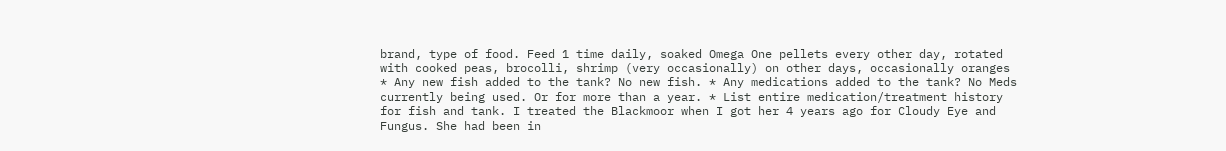brand, type of food. Feed 1 time daily, soaked Omega One pellets every other day, rotated with cooked peas, brocolli, shrimp (very occasionally) on other days, occasionally oranges * Any new fish added to the tank? No new fish. * Any medications added to the tank? No Meds currently being used. Or for more than a year. * List entire medication/treatment history for fish and tank. I treated the Blackmoor when I got her 4 years ago for Cloudy Eye and Fungus. She had been in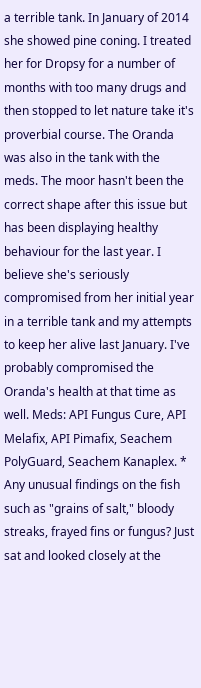a terrible tank. In January of 2014 she showed pine coning. I treated her for Dropsy for a number of months with too many drugs and then stopped to let nature take it's proverbial course. The Oranda was also in the tank with the meds. The moor hasn't been the correct shape after this issue but has been displaying healthy behaviour for the last year. I believe she's seriously compromised from her initial year in a terrible tank and my attempts to keep her alive last January. I've probably compromised the Oranda's health at that time as well. Meds: API Fungus Cure, API Melafix, API Pimafix, Seachem PolyGuard, Seachem Kanaplex. * Any unusual findings on the fish such as "grains of salt," bloody streaks, frayed fins or fungus? Just sat and looked closely at the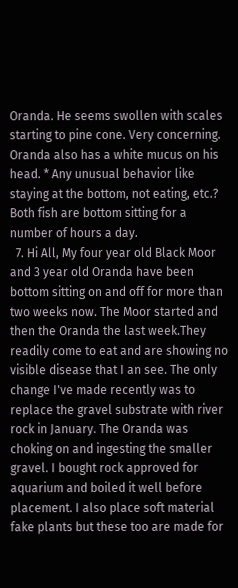Oranda. He seems swollen with scales starting to pine cone. Very concerning. Oranda also has a white mucus on his head. * Any unusual behavior like staying at the bottom, not eating, etc.? Both fish are bottom sitting for a number of hours a day.
  7. Hi All, My four year old Black Moor and 3 year old Oranda have been bottom sitting on and off for more than two weeks now. The Moor started and then the Oranda the last week.They readily come to eat and are showing no visible disease that I an see. The only change I've made recently was to replace the gravel substrate with river rock in January. The Oranda was choking on and ingesting the smaller gravel. I bought rock approved for aquarium and boiled it well before placement. I also place soft material fake plants but these too are made for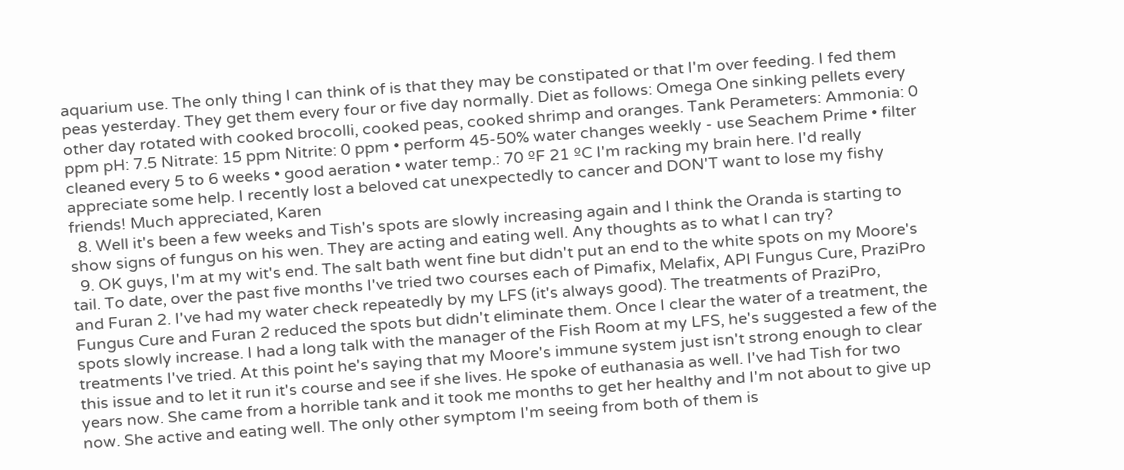aquarium use. The only thing I can think of is that they may be constipated or that I'm over feeding. I fed them peas yesterday. They get them every four or five day normally. Diet as follows: Omega One sinking pellets every other day rotated with cooked brocolli, cooked peas, cooked shrimp and oranges. Tank Perameters: Ammonia: 0 ppm pH: 7.5 Nitrate: 15 ppm Nitrite: 0 ppm • perform 45-50% water changes weekly - use Seachem Prime • filter cleaned every 5 to 6 weeks • good aeration • water temp.: 70 ºF 21 ºC I'm racking my brain here. I'd really appreciate some help. I recently lost a beloved cat unexpectedly to cancer and DON'T want to lose my fishy friends! Much appreciated, Karen
  8. Well it's been a few weeks and Tish's spots are slowly increasing again and I think the Oranda is starting to show signs of fungus on his wen. They are acting and eating well. Any thoughts as to what I can try?
  9. OK guys, I'm at my wit's end. The salt bath went fine but didn't put an end to the white spots on my Moore's tail. To date, over the past five months I've tried two courses each of Pimafix, Melafix, API Fungus Cure, PraziPro and Furan 2. I've had my water check repeatedly by my LFS (it's always good). The treatments of PraziPro, Fungus Cure and Furan 2 reduced the spots but didn't eliminate them. Once I clear the water of a treatment, the spots slowly increase. I had a long talk with the manager of the Fish Room at my LFS, he's suggested a few of the treatments I've tried. At this point he's saying that my Moore's immune system just isn't strong enough to clear this issue and to let it run it's course and see if she lives. He spoke of euthanasia as well. I've had Tish for two years now. She came from a horrible tank and it took me months to get her healthy and I'm not about to give up now. She active and eating well. The only other symptom I'm seeing from both of them is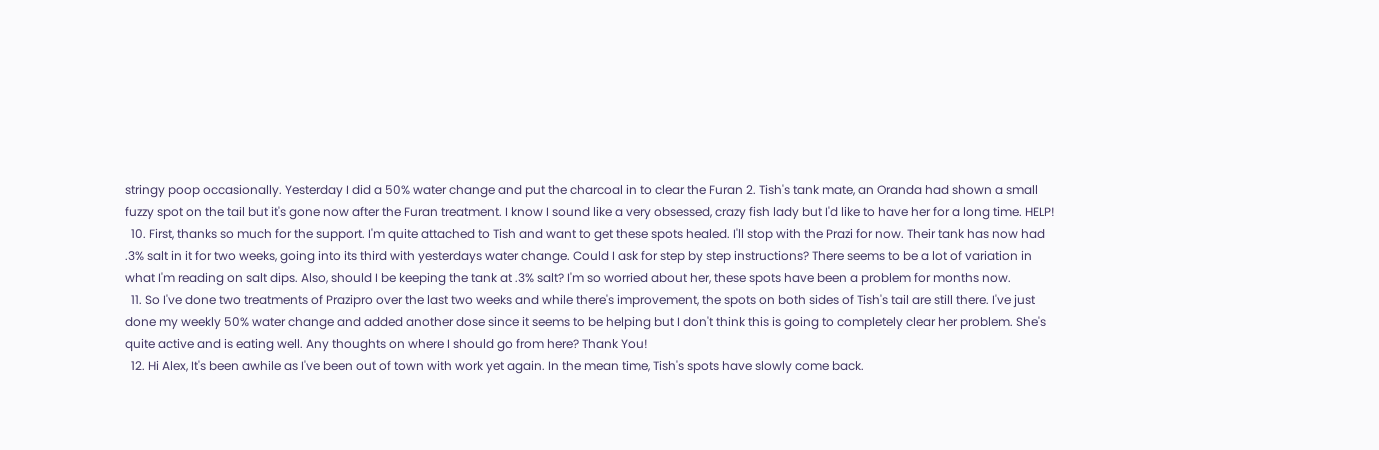stringy poop occasionally. Yesterday I did a 50% water change and put the charcoal in to clear the Furan 2. Tish's tank mate, an Oranda had shown a small fuzzy spot on the tail but it's gone now after the Furan treatment. I know I sound like a very obsessed, crazy fish lady but I'd like to have her for a long time. HELP!
  10. First, thanks so much for the support. I'm quite attached to Tish and want to get these spots healed. I'll stop with the Prazi for now. Their tank has now had .3% salt in it for two weeks, going into its third with yesterdays water change. Could I ask for step by step instructions? There seems to be a lot of variation in what I'm reading on salt dips. Also, should I be keeping the tank at .3% salt? I'm so worried about her, these spots have been a problem for months now.
  11. So I've done two treatments of Prazipro over the last two weeks and while there's improvement, the spots on both sides of Tish's tail are still there. I've just done my weekly 50% water change and added another dose since it seems to be helping but I don't think this is going to completely clear her problem. She's quite active and is eating well. Any thoughts on where I should go from here? Thank You!
  12. Hi Alex, It's been awhile as I've been out of town with work yet again. In the mean time, Tish's spots have slowly come back.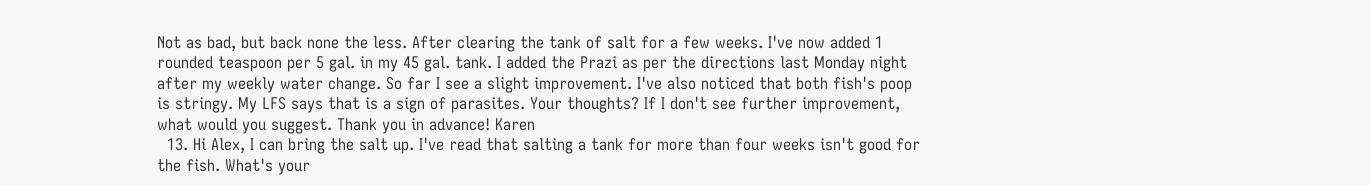Not as bad, but back none the less. After clearing the tank of salt for a few weeks. I've now added 1 rounded teaspoon per 5 gal. in my 45 gal. tank. I added the Prazi as per the directions last Monday night after my weekly water change. So far I see a slight improvement. I've also noticed that both fish's poop is stringy. My LFS says that is a sign of parasites. Your thoughts? If I don't see further improvement, what would you suggest. Thank you in advance! Karen
  13. Hi Alex, I can bring the salt up. I've read that salting a tank for more than four weeks isn't good for the fish. What's your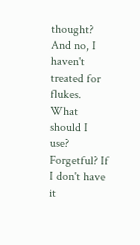thought? And no, I haven't treated for flukes. What should I use? Forgetful? If I don't have it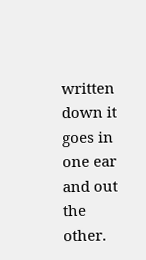written down it goes in one ear and out the other.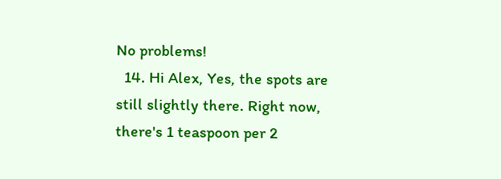No problems!
  14. Hi Alex, Yes, the spots are still slightly there. Right now, there's 1 teaspoon per 2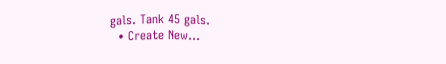gals. Tank 45 gals.
  • Create New...